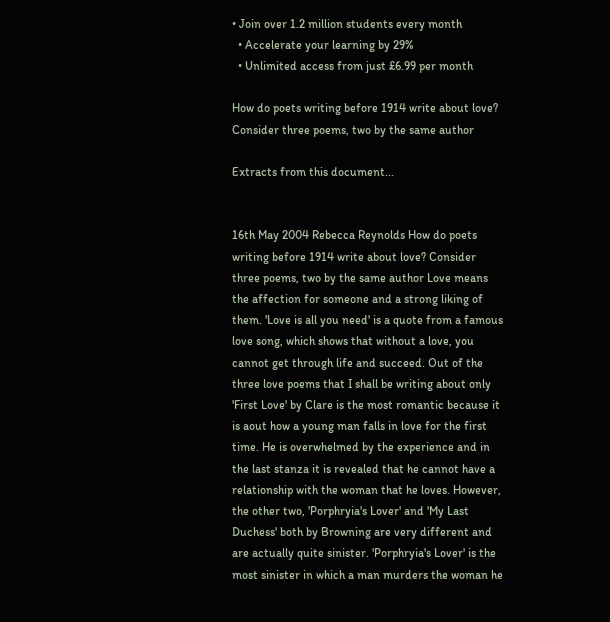• Join over 1.2 million students every month
  • Accelerate your learning by 29%
  • Unlimited access from just £6.99 per month

How do poets writing before 1914 write about love? Consider three poems, two by the same author

Extracts from this document...


16th May 2004 Rebecca Reynolds How do poets writing before 1914 write about love? Consider three poems, two by the same author Love means the affection for someone and a strong liking of them. 'Love is all you need' is a quote from a famous love song, which shows that without a love, you cannot get through life and succeed. Out of the three love poems that I shall be writing about only 'First Love' by Clare is the most romantic because it is aout how a young man falls in love for the first time. He is overwhelmed by the experience and in the last stanza it is revealed that he cannot have a relationship with the woman that he loves. However, the other two, 'Porphryia's Lover' and 'My Last Duchess' both by Browning are very different and are actually quite sinister. 'Porphryia's Lover' is the most sinister in which a man murders the woman he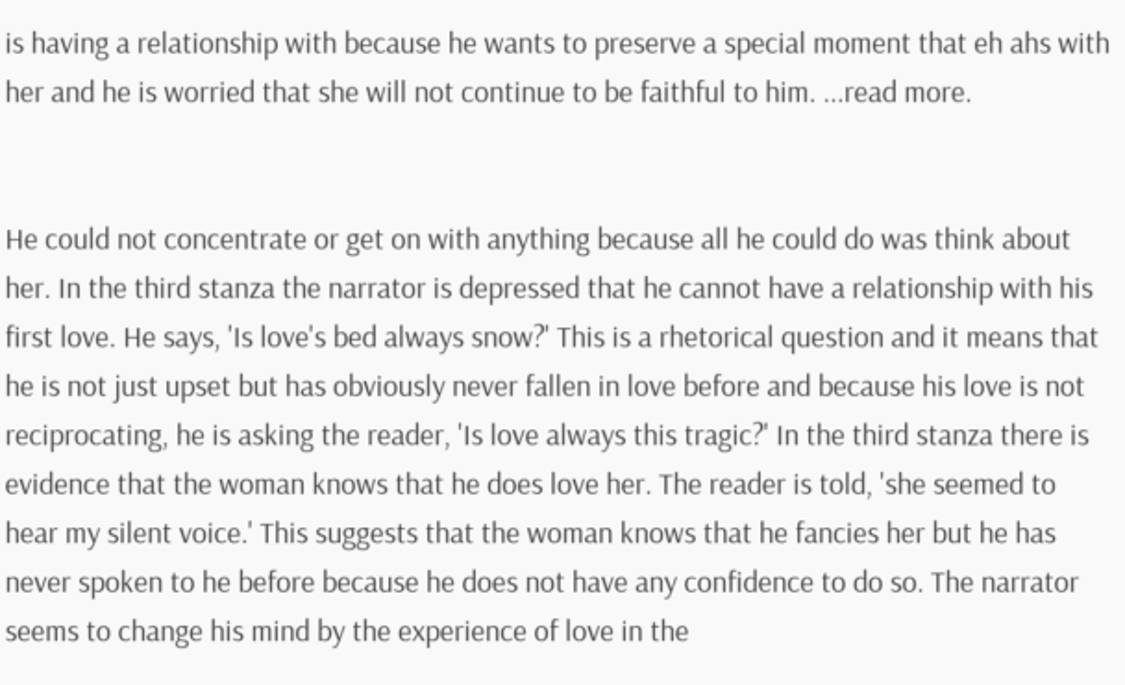is having a relationship with because he wants to preserve a special moment that eh ahs with her and he is worried that she will not continue to be faithful to him. ...read more.


He could not concentrate or get on with anything because all he could do was think about her. In the third stanza the narrator is depressed that he cannot have a relationship with his first love. He says, 'Is love's bed always snow?' This is a rhetorical question and it means that he is not just upset but has obviously never fallen in love before and because his love is not reciprocating, he is asking the reader, 'Is love always this tragic?' In the third stanza there is evidence that the woman knows that he does love her. The reader is told, 'she seemed to hear my silent voice.' This suggests that the woman knows that he fancies her but he has never spoken to he before because he does not have any confidence to do so. The narrator seems to change his mind by the experience of love in the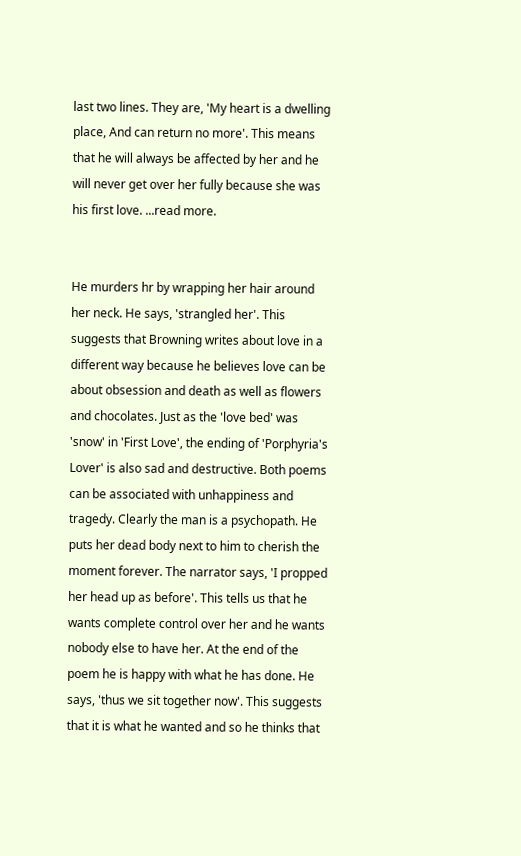last two lines. They are, 'My heart is a dwelling place, And can return no more'. This means that he will always be affected by her and he will never get over her fully because she was his first love. ...read more.


He murders hr by wrapping her hair around her neck. He says, 'strangled her'. This suggests that Browning writes about love in a different way because he believes love can be about obsession and death as well as flowers and chocolates. Just as the 'love bed' was 'snow' in 'First Love', the ending of 'Porphyria's Lover' is also sad and destructive. Both poems can be associated with unhappiness and tragedy. Clearly the man is a psychopath. He puts her dead body next to him to cherish the moment forever. The narrator says, 'I propped her head up as before'. This tells us that he wants complete control over her and he wants nobody else to have her. At the end of the poem he is happy with what he has done. He says, 'thus we sit together now'. This suggests that it is what he wanted and so he thinks that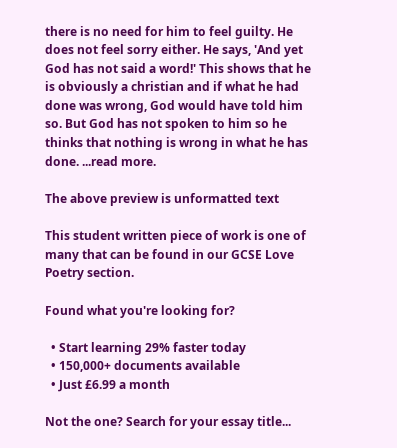there is no need for him to feel guilty. He does not feel sorry either. He says, 'And yet God has not said a word!' This shows that he is obviously a christian and if what he had done was wrong, God would have told him so. But God has not spoken to him so he thinks that nothing is wrong in what he has done. ...read more.

The above preview is unformatted text

This student written piece of work is one of many that can be found in our GCSE Love Poetry section.

Found what you're looking for?

  • Start learning 29% faster today
  • 150,000+ documents available
  • Just £6.99 a month

Not the one? Search for your essay title...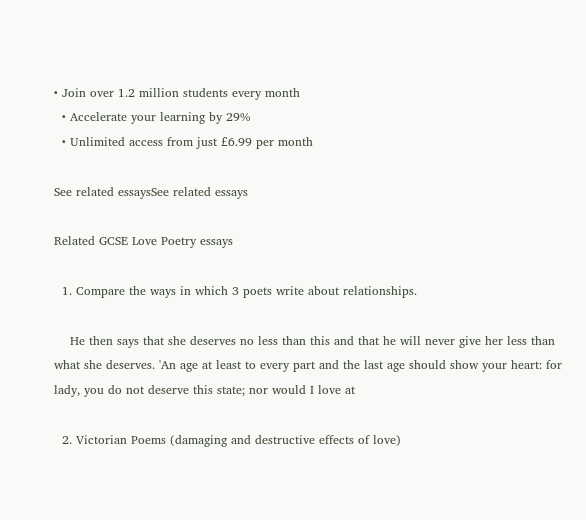• Join over 1.2 million students every month
  • Accelerate your learning by 29%
  • Unlimited access from just £6.99 per month

See related essaysSee related essays

Related GCSE Love Poetry essays

  1. Compare the ways in which 3 poets write about relationships.

    He then says that she deserves no less than this and that he will never give her less than what she deserves. 'An age at least to every part and the last age should show your heart: for lady, you do not deserve this state; nor would I love at

  2. Victorian Poems (damaging and destructive effects of love)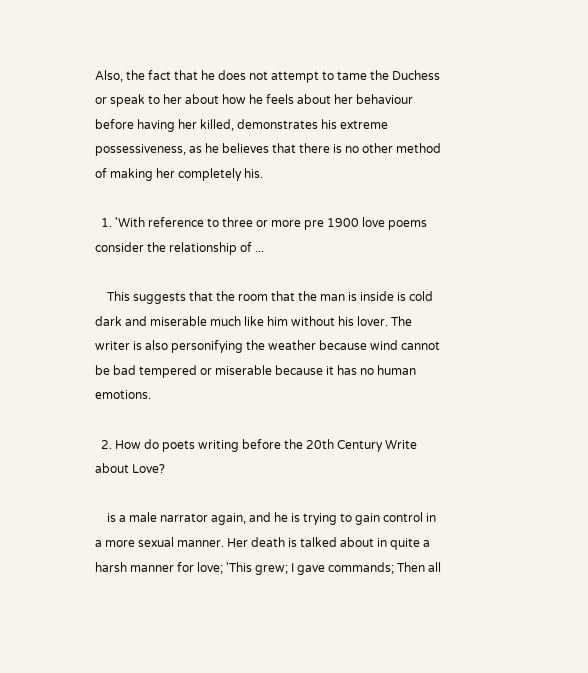Also, the fact that he does not attempt to tame the Duchess or speak to her about how he feels about her behaviour before having her killed, demonstrates his extreme possessiveness, as he believes that there is no other method of making her completely his.

  1. 'With reference to three or more pre 1900 love poems consider the relationship of ...

    This suggests that the room that the man is inside is cold dark and miserable much like him without his lover. The writer is also personifying the weather because wind cannot be bad tempered or miserable because it has no human emotions.

  2. How do poets writing before the 20th Century Write about Love?

    is a male narrator again, and he is trying to gain control in a more sexual manner. Her death is talked about in quite a harsh manner for love; 'This grew; I gave commands; Then all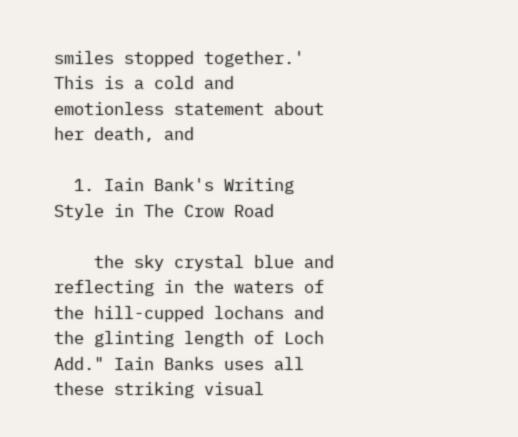smiles stopped together.' This is a cold and emotionless statement about her death, and

  1. Iain Bank's Writing Style in The Crow Road

    the sky crystal blue and reflecting in the waters of the hill-cupped lochans and the glinting length of Loch Add." Iain Banks uses all these striking visual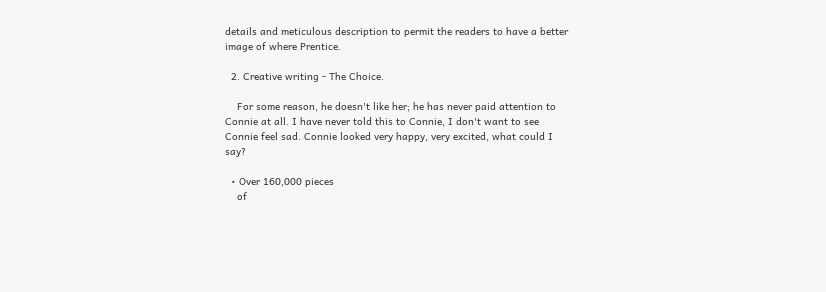details and meticulous description to permit the readers to have a better image of where Prentice.

  2. Creative writing - The Choice.

    For some reason, he doesn't like her; he has never paid attention to Connie at all. I have never told this to Connie, I don't want to see Connie feel sad. Connie looked very happy, very excited, what could I say?

  • Over 160,000 pieces
    of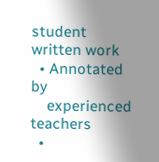student written work
  • Annotated by
    experienced teachers
  •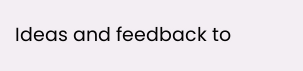Ideas and feedback to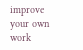improve your own work